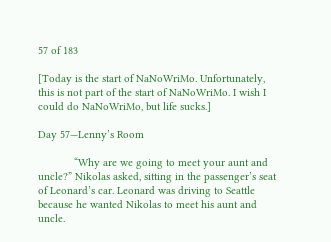57 of 183

[Today is the start of NaNoWriMo. Unfortunately, this is not part of the start of NaNoWriMo. I wish I could do NaNoWriMo, but life sucks.]

Day 57—Lenny’s Room

            “Why are we going to meet your aunt and uncle?” Nikolas asked, sitting in the passenger’s seat of Leonard’s car. Leonard was driving to Seattle because he wanted Nikolas to meet his aunt and uncle.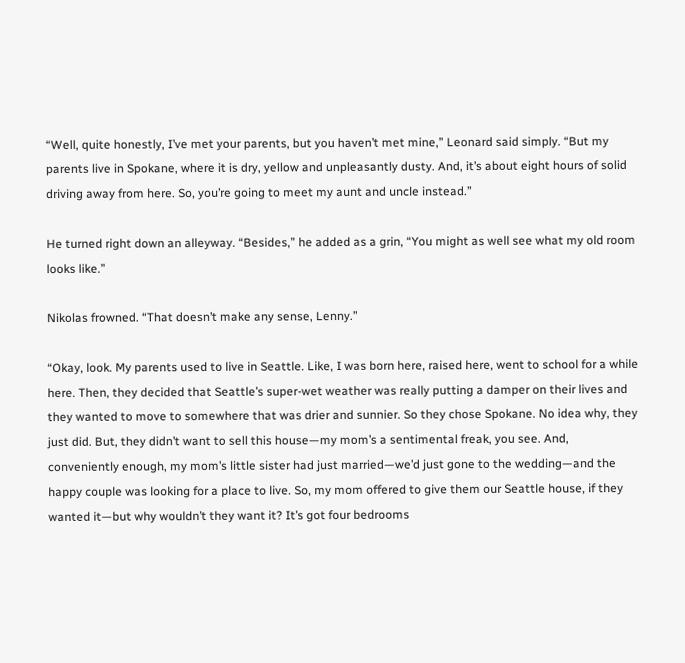“Well, quite honestly, I’ve met your parents, but you haven’t met mine,” Leonard said simply. “But my parents live in Spokane, where it is dry, yellow and unpleasantly dusty. And, it’s about eight hours of solid driving away from here. So, you’re going to meet my aunt and uncle instead.”

He turned right down an alleyway. “Besides,” he added as a grin, “You might as well see what my old room looks like.”

Nikolas frowned. “That doesn’t make any sense, Lenny.”

“Okay, look. My parents used to live in Seattle. Like, I was born here, raised here, went to school for a while here. Then, they decided that Seattle’s super-wet weather was really putting a damper on their lives and they wanted to move to somewhere that was drier and sunnier. So they chose Spokane. No idea why, they just did. But, they didn’t want to sell this house—my mom’s a sentimental freak, you see. And, conveniently enough, my mom’s little sister had just married—we’d just gone to the wedding—and the happy couple was looking for a place to live. So, my mom offered to give them our Seattle house, if they wanted it—but why wouldn’t they want it? It’s got four bedrooms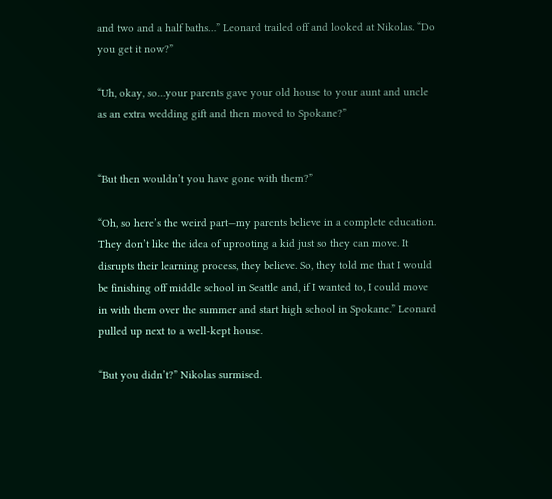and two and a half baths…” Leonard trailed off and looked at Nikolas. “Do you get it now?”

“Uh, okay, so…your parents gave your old house to your aunt and uncle as an extra wedding gift and then moved to Spokane?”


“But then wouldn’t you have gone with them?”

“Oh, so here’s the weird part—my parents believe in a complete education. They don’t like the idea of uprooting a kid just so they can move. It disrupts their learning process, they believe. So, they told me that I would be finishing off middle school in Seattle and, if I wanted to, I could move in with them over the summer and start high school in Spokane.” Leonard pulled up next to a well-kept house.

“But you didn’t?” Nikolas surmised.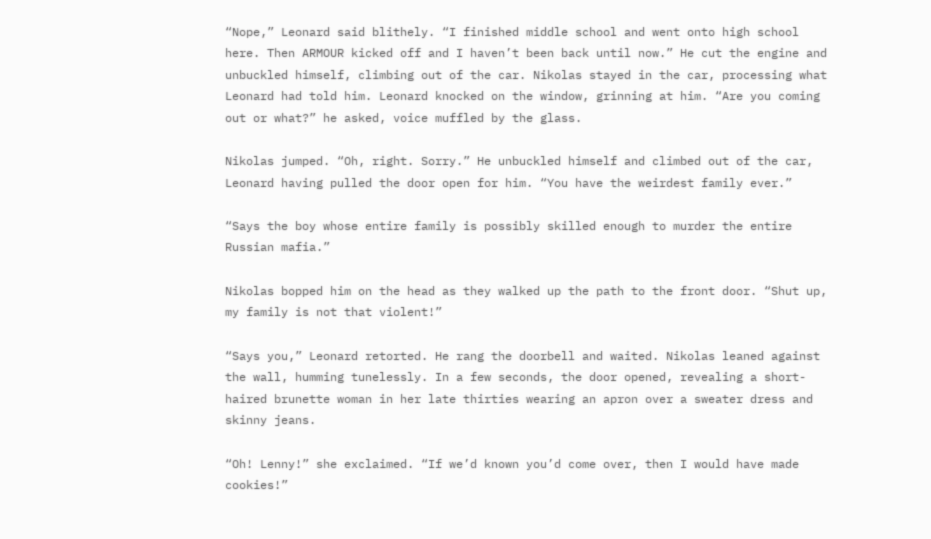“Nope,” Leonard said blithely. “I finished middle school and went onto high school here. Then ARMOUR kicked off and I haven’t been back until now.” He cut the engine and unbuckled himself, climbing out of the car. Nikolas stayed in the car, processing what Leonard had told him. Leonard knocked on the window, grinning at him. “Are you coming out or what?” he asked, voice muffled by the glass.

Nikolas jumped. “Oh, right. Sorry.” He unbuckled himself and climbed out of the car, Leonard having pulled the door open for him. “You have the weirdest family ever.”

“Says the boy whose entire family is possibly skilled enough to murder the entire Russian mafia.”

Nikolas bopped him on the head as they walked up the path to the front door. “Shut up, my family is not that violent!”

“Says you,” Leonard retorted. He rang the doorbell and waited. Nikolas leaned against the wall, humming tunelessly. In a few seconds, the door opened, revealing a short-haired brunette woman in her late thirties wearing an apron over a sweater dress and skinny jeans.

“Oh! Lenny!” she exclaimed. “If we’d known you’d come over, then I would have made cookies!”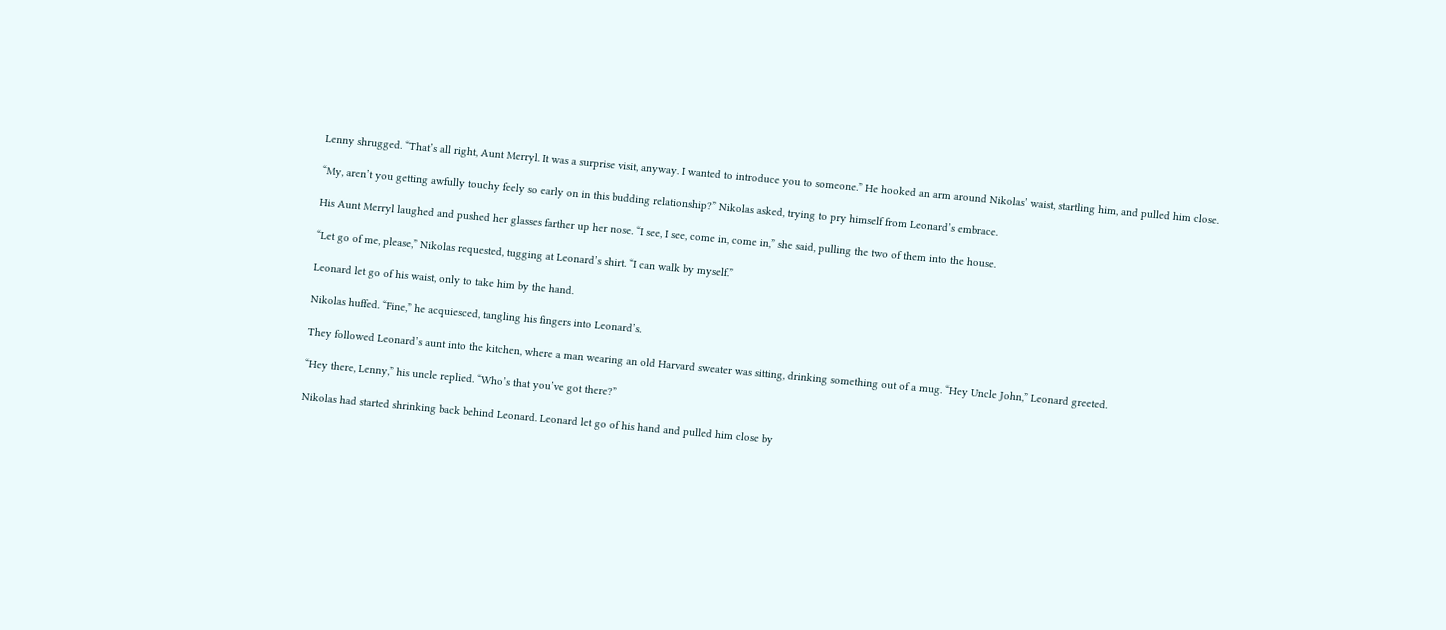Lenny shrugged. “That’s all right, Aunt Merryl. It was a surprise visit, anyway. I wanted to introduce you to someone.” He hooked an arm around Nikolas’ waist, startling him, and pulled him close.

“My, aren’t you getting awfully touchy feely so early on in this budding relationship?” Nikolas asked, trying to pry himself from Leonard’s embrace.

His Aunt Merryl laughed and pushed her glasses farther up her nose. “I see, I see, come in, come in,” she said, pulling the two of them into the house.

“Let go of me, please,” Nikolas requested, tugging at Leonard’s shirt. “I can walk by myself.”

Leonard let go of his waist, only to take him by the hand.

Nikolas huffed. “Fine,” he acquiesced, tangling his fingers into Leonard’s.

They followed Leonard’s aunt into the kitchen, where a man wearing an old Harvard sweater was sitting, drinking something out of a mug. “Hey Uncle John,” Leonard greeted.

“Hey there, Lenny,” his uncle replied. “Who’s that you’ve got there?”

Nikolas had started shrinking back behind Leonard. Leonard let go of his hand and pulled him close by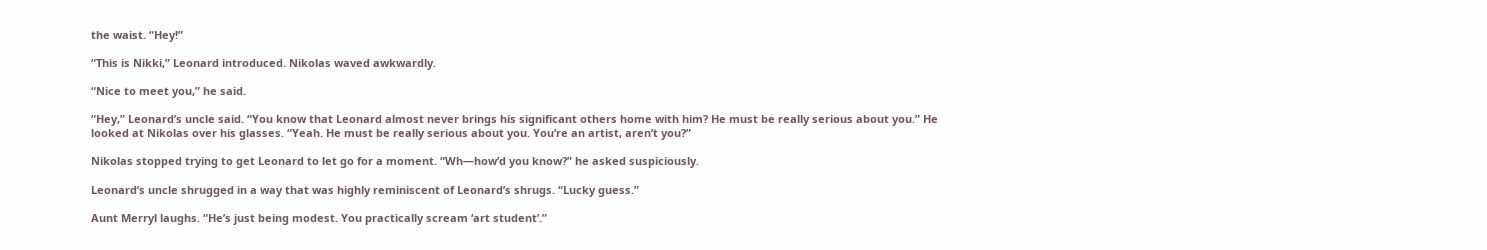the waist. “Hey!”

“This is Nikki,” Leonard introduced. Nikolas waved awkwardly.

“Nice to meet you,” he said.

“Hey,” Leonard’s uncle said. “You know that Leonard almost never brings his significant others home with him? He must be really serious about you.” He looked at Nikolas over his glasses. “Yeah. He must be really serious about you. You’re an artist, aren’t you?”

Nikolas stopped trying to get Leonard to let go for a moment. “Wh—how’d you know?” he asked suspiciously.

Leonard’s uncle shrugged in a way that was highly reminiscent of Leonard’s shrugs. “Lucky guess.”

Aunt Merryl laughs. “He’s just being modest. You practically scream ‘art student’.”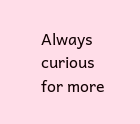Always curious for more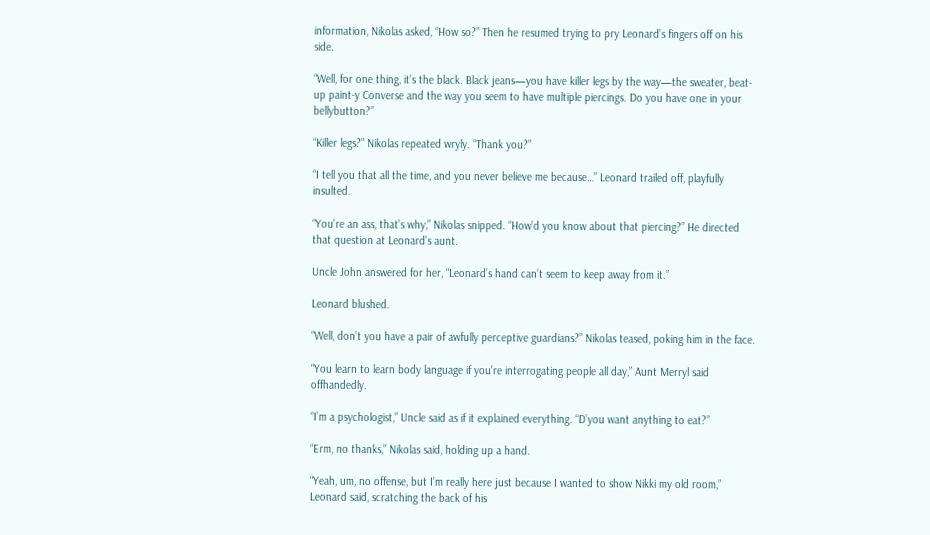information, Nikolas asked, “How so?” Then he resumed trying to pry Leonard’s fingers off on his side.

“Well, for one thing, it’s the black. Black jeans—you have killer legs by the way—the sweater, beat-up paint-y Converse and the way you seem to have multiple piercings. Do you have one in your bellybutton?”

“Killer legs?” Nikolas repeated wryly. “Thank you?”

“I tell you that all the time, and you never believe me because…” Leonard trailed off, playfully insulted.

“You’re an ass, that’s why,” Nikolas snipped. “How’d you know about that piercing?” He directed that question at Leonard’s aunt.

Uncle John answered for her, “Leonard’s hand can’t seem to keep away from it.”

Leonard blushed.

“Well, don’t you have a pair of awfully perceptive guardians?” Nikolas teased, poking him in the face.

“You learn to learn body language if you’re interrogating people all day,” Aunt Merryl said offhandedly.

“I’m a psychologist,” Uncle said as if it explained everything. “D’you want anything to eat?”

“Erm, no thanks,” Nikolas said, holding up a hand.

“Yeah, um, no offense, but I’m really here just because I wanted to show Nikki my old room,” Leonard said, scratching the back of his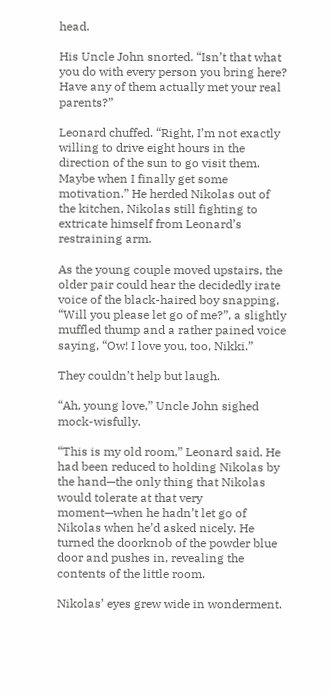head.

His Uncle John snorted. “Isn’t that what you do with every person you bring here? Have any of them actually met your real parents?”

Leonard chuffed. “Right, I’m not exactly willing to drive eight hours in the direction of the sun to go visit them. Maybe when I finally get some motivation.” He herded Nikolas out of the kitchen, Nikolas still fighting to extricate himself from Leonard’s restraining arm.

As the young couple moved upstairs, the older pair could hear the decidedly irate voice of the black-haired boy snapping, “Will you please let go of me?”, a slightly muffled thump and a rather pained voice saying, “Ow! I love you, too, Nikki.”

They couldn’t help but laugh.

“Ah, young love,” Uncle John sighed mock-wisfully.

“This is my old room,” Leonard said. He had been reduced to holding Nikolas by the hand—the only thing that Nikolas would tolerate at that very moment—when he hadn’t let go of Nikolas when he’d asked nicely. He turned the doorknob of the powder blue door and pushes in, revealing the contents of the little room.

Nikolas’ eyes grew wide in wonderment.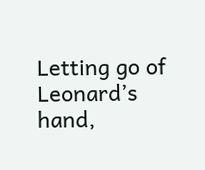Letting go of Leonard’s hand,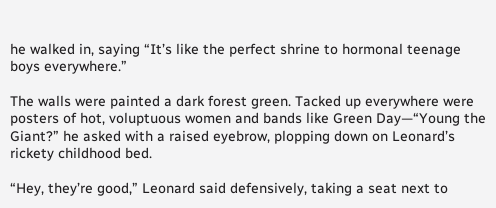he walked in, saying “It’s like the perfect shrine to hormonal teenage boys everywhere.”

The walls were painted a dark forest green. Tacked up everywhere were posters of hot, voluptuous women and bands like Green Day—“Young the Giant?” he asked with a raised eyebrow, plopping down on Leonard’s rickety childhood bed.

“Hey, they’re good,” Leonard said defensively, taking a seat next to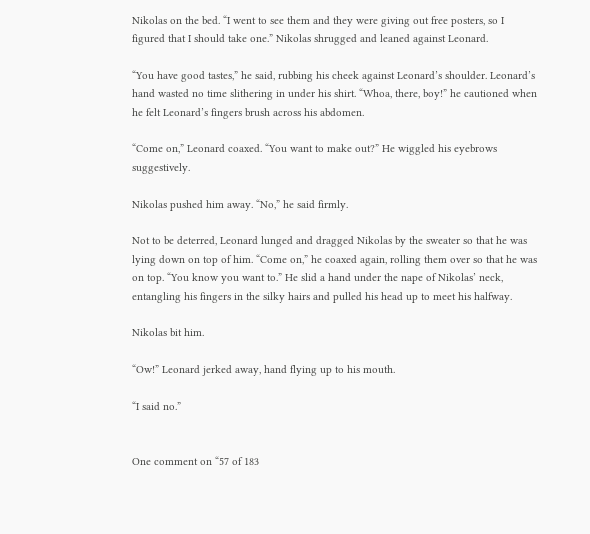Nikolas on the bed. “I went to see them and they were giving out free posters, so I figured that I should take one.” Nikolas shrugged and leaned against Leonard.

“You have good tastes,” he said, rubbing his cheek against Leonard’s shoulder. Leonard’s hand wasted no time slithering in under his shirt. “Whoa, there, boy!” he cautioned when he felt Leonard’s fingers brush across his abdomen.

“Come on,” Leonard coaxed. “You want to make out?” He wiggled his eyebrows suggestively.

Nikolas pushed him away. “No,” he said firmly.

Not to be deterred, Leonard lunged and dragged Nikolas by the sweater so that he was lying down on top of him. “Come on,” he coaxed again, rolling them over so that he was on top. “You know you want to.” He slid a hand under the nape of Nikolas’ neck, entangling his fingers in the silky hairs and pulled his head up to meet his halfway.

Nikolas bit him.

“Ow!” Leonard jerked away, hand flying up to his mouth.

“I said no.”


One comment on “57 of 183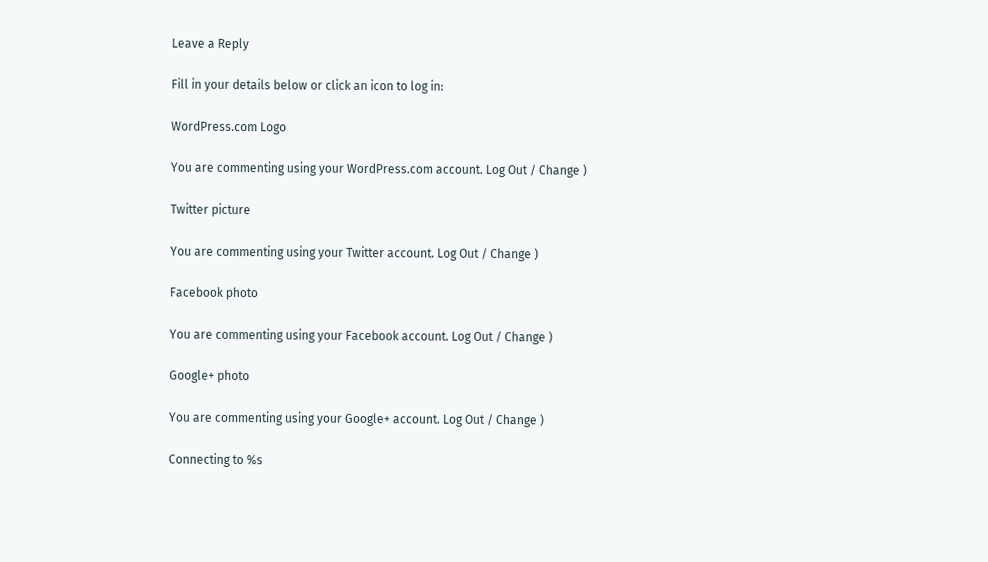Leave a Reply

Fill in your details below or click an icon to log in:

WordPress.com Logo

You are commenting using your WordPress.com account. Log Out / Change )

Twitter picture

You are commenting using your Twitter account. Log Out / Change )

Facebook photo

You are commenting using your Facebook account. Log Out / Change )

Google+ photo

You are commenting using your Google+ account. Log Out / Change )

Connecting to %s